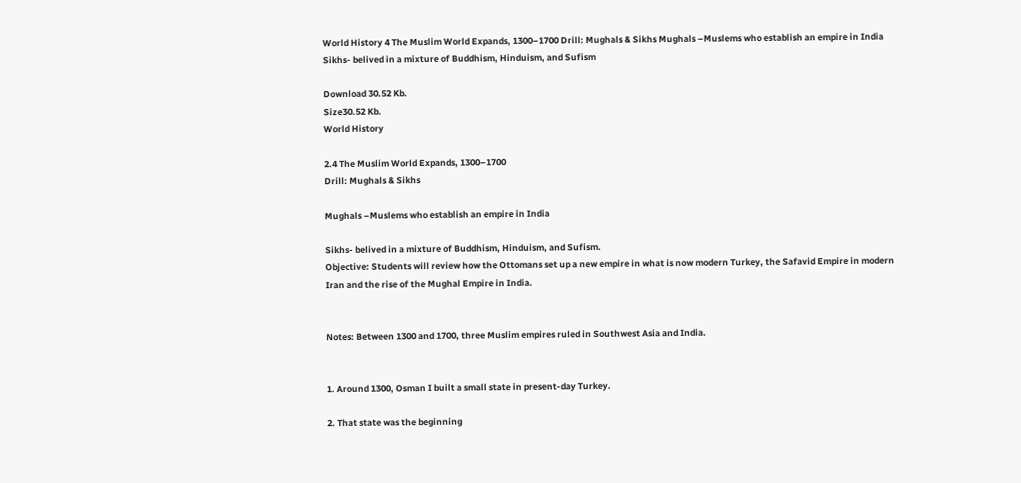World History 4 The Muslim World Expands, 1300–1700 Drill: Mughals & Sikhs Mughals –Muslems who establish an empire in India Sikhs- belived in a mixture of Buddhism, Hinduism, and Sufism

Download 30.52 Kb.
Size30.52 Kb.
World History

2.4 The Muslim World Expands, 1300–1700
Drill: Mughals & Sikhs

Mughals –Muslems who establish an empire in India

Sikhs- belived in a mixture of Buddhism, Hinduism, and Sufism.
Objective: Students will review how the Ottomans set up a new empire in what is now modern Turkey, the Safavid Empire in modern Iran and the rise of the Mughal Empire in India.


Notes: Between 1300 and 1700, three Muslim empires ruled in Southwest Asia and India.


1. Around 1300, Osman I built a small state in present-day Turkey.

2. That state was the beginning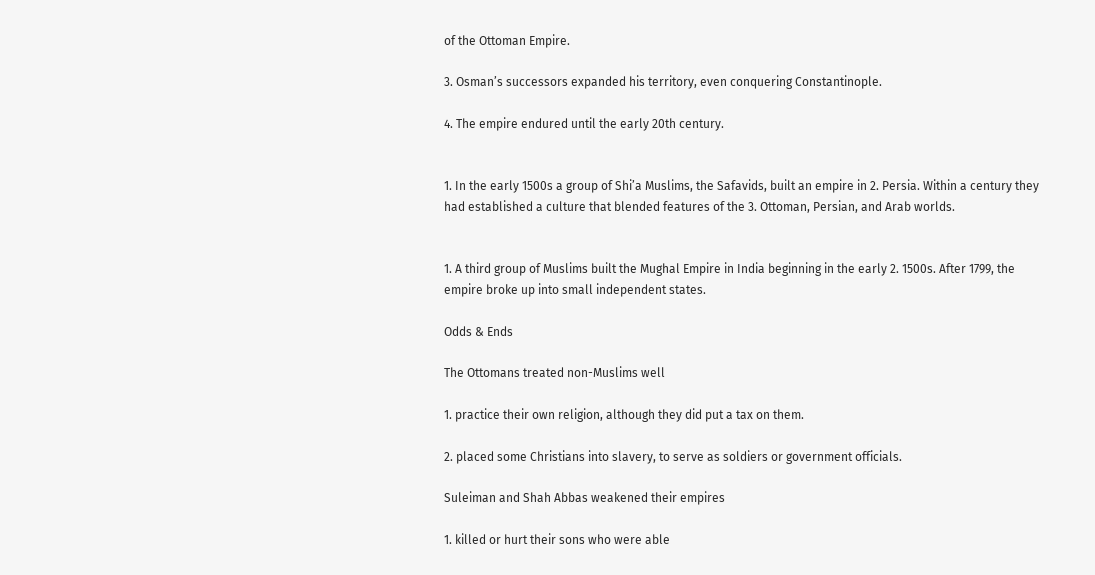of the Ottoman Empire.

3. Osman’s successors expanded his territory, even conquering Constantinople.

4. The empire endured until the early 20th century.


1. In the early 1500s a group of Shi’a Muslims, the Safavids, built an empire in 2. Persia. Within a century they had established a culture that blended features of the 3. Ottoman, Persian, and Arab worlds.


1. A third group of Muslims built the Mughal Empire in India beginning in the early 2. 1500s. After 1799, the empire broke up into small independent states.

Odds & Ends

The Ottomans treated non-Muslims well

1. practice their own religion, although they did put a tax on them.

2. placed some Christians into slavery, to serve as soldiers or government officials.

Suleiman and Shah Abbas weakened their empires

1. killed or hurt their sons who were able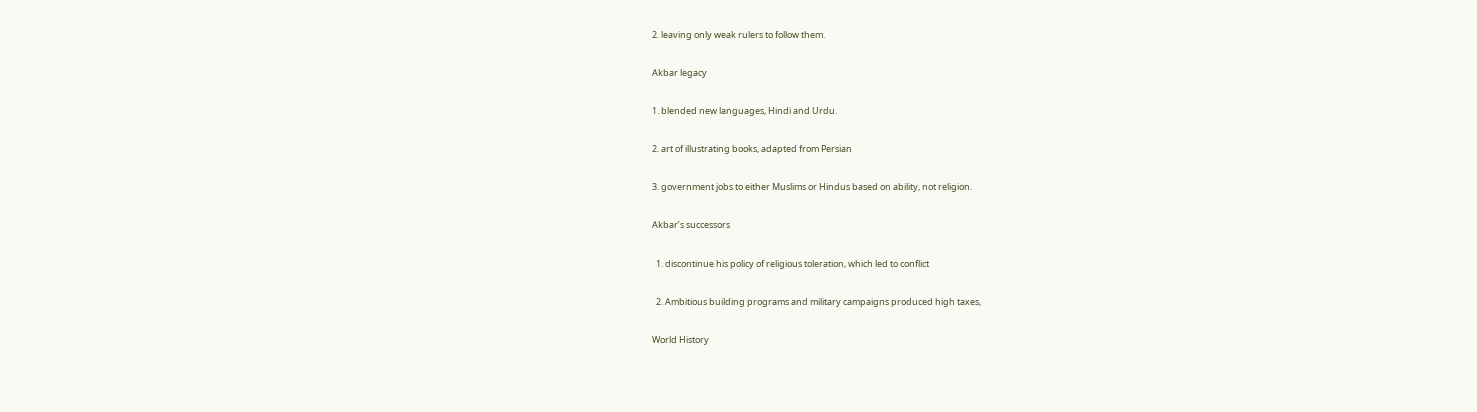2. leaving only weak rulers to follow them.

Akbar legacy

1. blended new languages, Hindi and Urdu.

2. art of illustrating books, adapted from Persian

3. government jobs to either Muslims or Hindus based on ability, not religion.

Akbar’s successors

  1. discontinue his policy of religious toleration, which led to conflict

  2. Ambitious building programs and military campaigns produced high taxes,

World History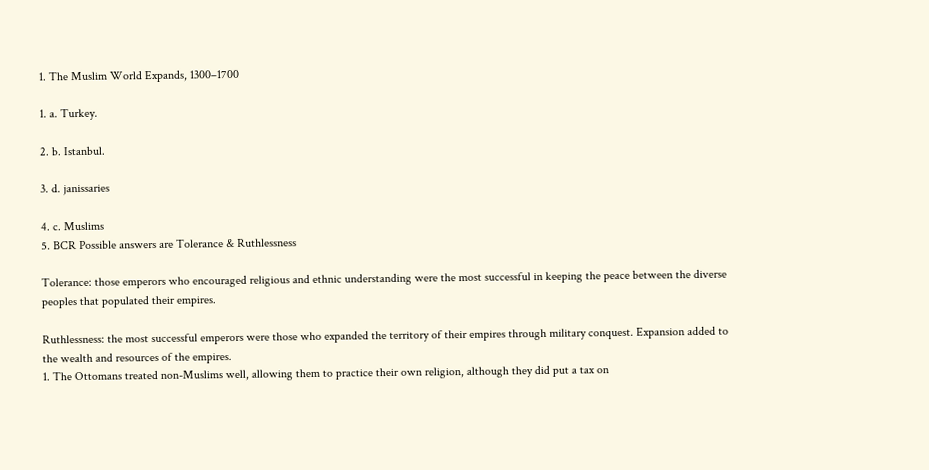1. The Muslim World Expands, 1300–1700

1. a. Turkey.

2. b. Istanbul.

3. d. janissaries

4. c. Muslims
5. BCR Possible answers are Tolerance & Ruthlessness

Tolerance: those emperors who encouraged religious and ethnic understanding were the most successful in keeping the peace between the diverse peoples that populated their empires.

Ruthlessness: the most successful emperors were those who expanded the territory of their empires through military conquest. Expansion added to the wealth and resources of the empires.
1. The Ottomans treated non-Muslims well, allowing them to practice their own religion, although they did put a tax on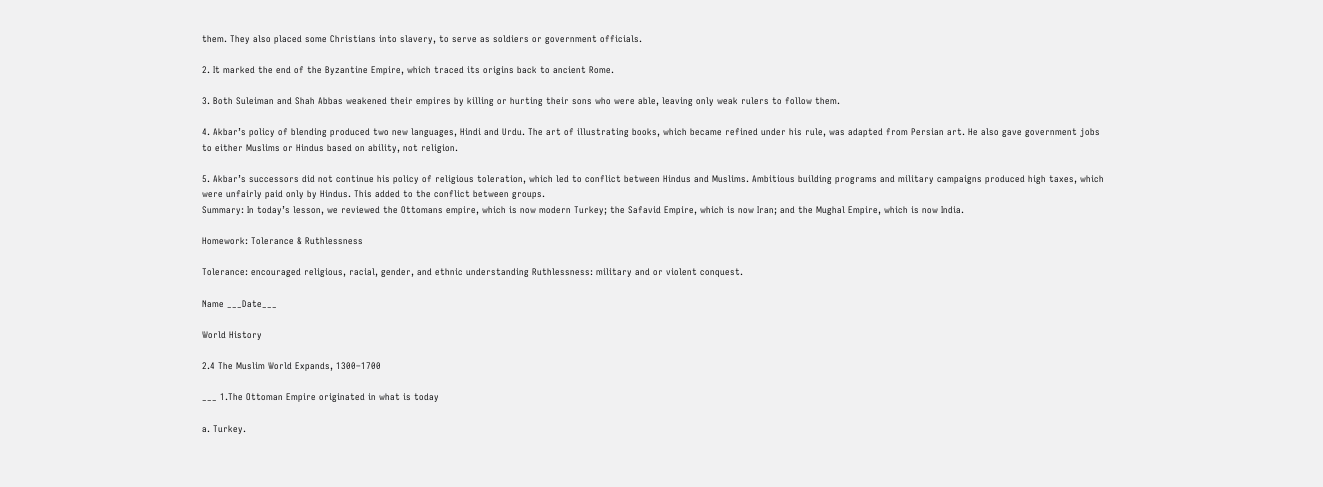them. They also placed some Christians into slavery, to serve as soldiers or government officials.

2. It marked the end of the Byzantine Empire, which traced its origins back to ancient Rome.

3. Both Suleiman and Shah Abbas weakened their empires by killing or hurting their sons who were able, leaving only weak rulers to follow them.

4. Akbar’s policy of blending produced two new languages, Hindi and Urdu. The art of illustrating books, which became refined under his rule, was adapted from Persian art. He also gave government jobs to either Muslims or Hindus based on ability, not religion.

5. Akbar’s successors did not continue his policy of religious toleration, which led to conflict between Hindus and Muslims. Ambitious building programs and military campaigns produced high taxes, which were unfairly paid only by Hindus. This added to the conflict between groups.
Summary: In today’s lesson, we reviewed the Ottomans empire, which is now modern Turkey; the Safavid Empire, which is now Iran; and the Mughal Empire, which is now India.

Homework: Tolerance & Ruthlessness

Tolerance: encouraged religious, racial, gender, and ethnic understanding Ruthlessness: military and or violent conquest.

Name ___Date___

World History

2.4 The Muslim World Expands, 1300–1700

___ 1.The Ottoman Empire originated in what is today

a. Turkey.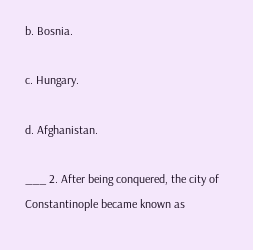b. Bosnia.

c. Hungary.

d. Afghanistan.

___ 2. After being conquered, the city of Constantinople became known as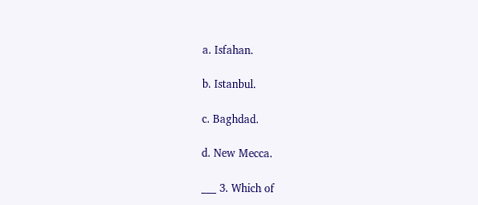a. Isfahan.

b. Istanbul.

c. Baghdad.

d. New Mecca.

___ 3. Which of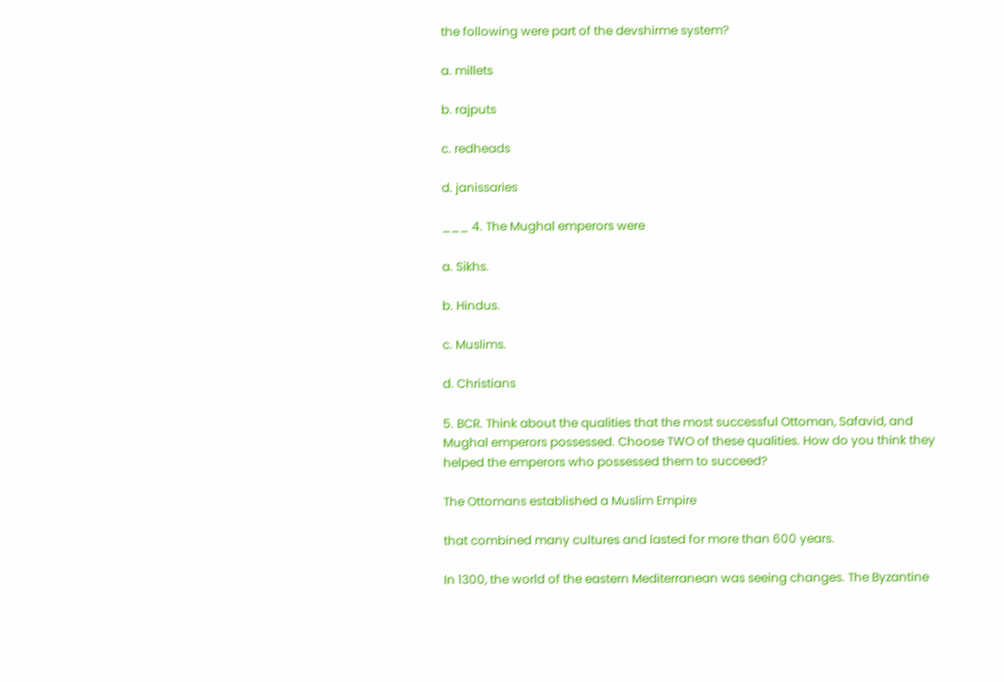the following were part of the devshirme system?

a. millets

b. rajputs

c. redheads

d. janissaries

___ 4. The Mughal emperors were

a. Sikhs.

b. Hindus.

c. Muslims.

d. Christians

5. BCR. Think about the qualities that the most successful Ottoman, Safavid, and Mughal emperors possessed. Choose TWO of these qualities. How do you think they helped the emperors who possessed them to succeed?

The Ottomans established a Muslim Empire

that combined many cultures and lasted for more than 600 years.

In 1300, the world of the eastern Mediterranean was seeing changes. The Byzantine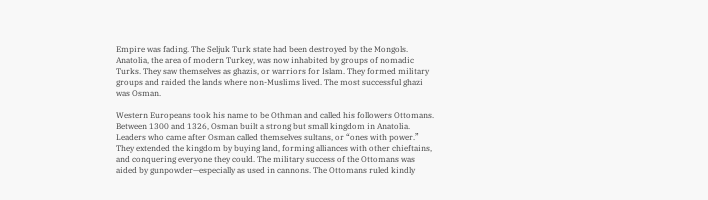Empire was fading. The Seljuk Turk state had been destroyed by the Mongols. Anatolia, the area of modern Turkey, was now inhabited by groups of nomadic Turks. They saw themselves as ghazis, or warriors for Islam. They formed military groups and raided the lands where non-Muslims lived. The most successful ghazi was Osman.

Western Europeans took his name to be Othman and called his followers Ottomans. Between 1300 and 1326, Osman built a strong but small kingdom in Anatolia. Leaders who came after Osman called themselves sultans, or “ones with power.” They extended the kingdom by buying land, forming alliances with other chieftains, and conquering everyone they could. The military success of the Ottomans was aided by gunpowder—especially as used in cannons. The Ottomans ruled kindly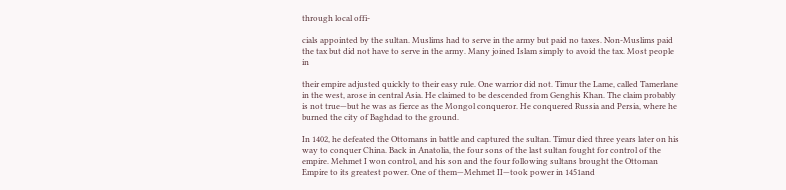through local offi-

cials appointed by the sultan. Muslims had to serve in the army but paid no taxes. Non-Muslims paid the tax but did not have to serve in the army. Many joined Islam simply to avoid the tax. Most people in

their empire adjusted quickly to their easy rule. One warrior did not. Timur the Lame, called Tamerlane in the west, arose in central Asia. He claimed to be descended from Genghis Khan. The claim probably is not true—but he was as fierce as the Mongol conqueror. He conquered Russia and Persia, where he burned the city of Baghdad to the ground.

In 1402, he defeated the Ottomans in battle and captured the sultan. Timur died three years later on his way to conquer China. Back in Anatolia, the four sons of the last sultan fought for control of the empire. Mehmet I won control, and his son and the four following sultans brought the Ottoman Empire to its greatest power. One of them—Mehmet II—took power in 1451and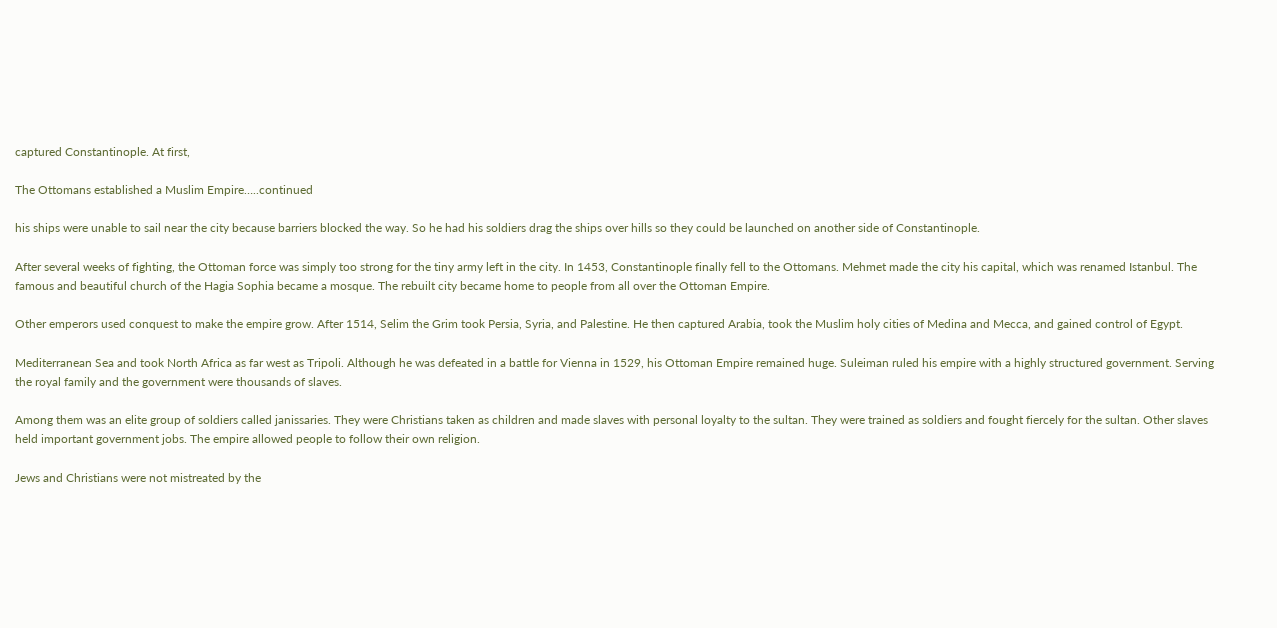captured Constantinople. At first,

The Ottomans established a Muslim Empire…..continued

his ships were unable to sail near the city because barriers blocked the way. So he had his soldiers drag the ships over hills so they could be launched on another side of Constantinople.

After several weeks of fighting, the Ottoman force was simply too strong for the tiny army left in the city. In 1453, Constantinople finally fell to the Ottomans. Mehmet made the city his capital, which was renamed Istanbul. The famous and beautiful church of the Hagia Sophia became a mosque. The rebuilt city became home to people from all over the Ottoman Empire.

Other emperors used conquest to make the empire grow. After 1514, Selim the Grim took Persia, Syria, and Palestine. He then captured Arabia, took the Muslim holy cities of Medina and Mecca, and gained control of Egypt.

Mediterranean Sea and took North Africa as far west as Tripoli. Although he was defeated in a battle for Vienna in 1529, his Ottoman Empire remained huge. Suleiman ruled his empire with a highly structured government. Serving the royal family and the government were thousands of slaves.

Among them was an elite group of soldiers called janissaries. They were Christians taken as children and made slaves with personal loyalty to the sultan. They were trained as soldiers and fought fiercely for the sultan. Other slaves held important government jobs. The empire allowed people to follow their own religion.

Jews and Christians were not mistreated by the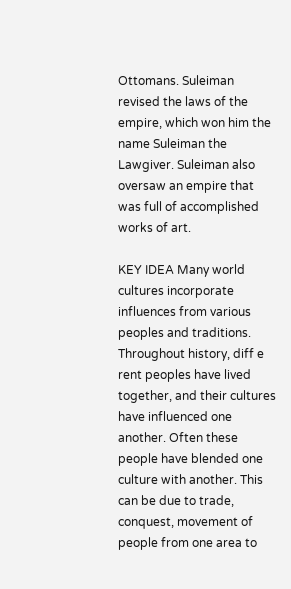Ottomans. Suleiman revised the laws of the empire, which won him the name Suleiman the Lawgiver. Suleiman also oversaw an empire that was full of accomplished works of art.

KEY IDEA Many world cultures incorporate influences from various peoples and traditions. Throughout history, diff e rent peoples have lived together, and their cultures have influenced one another. Often these people have blended one culture with another. This can be due to trade, conquest, movement of people from one area to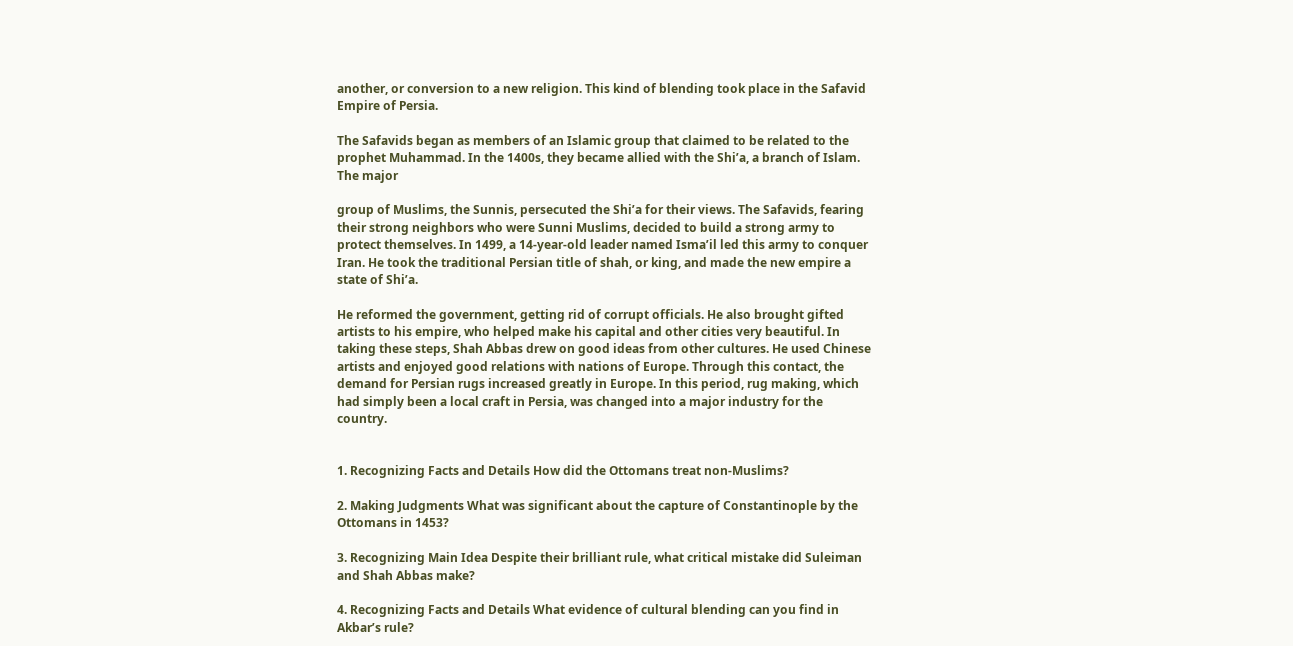another, or conversion to a new religion. This kind of blending took place in the Safavid Empire of Persia.

The Safavids began as members of an Islamic group that claimed to be related to the prophet Muhammad. In the 1400s, they became allied with the Shi’a, a branch of Islam. The major

group of Muslims, the Sunnis, persecuted the Shi’a for their views. The Safavids, fearing their strong neighbors who were Sunni Muslims, decided to build a strong army to protect themselves. In 1499, a 14-year-old leader named Isma’il led this army to conquer Iran. He took the traditional Persian title of shah, or king, and made the new empire a state of Shi’a.

He reformed the government, getting rid of corrupt officials. He also brought gifted artists to his empire, who helped make his capital and other cities very beautiful. In taking these steps, Shah Abbas drew on good ideas from other cultures. He used Chinese artists and enjoyed good relations with nations of Europe. Through this contact, the demand for Persian rugs increased greatly in Europe. In this period, rug making, which had simply been a local craft in Persia, was changed into a major industry for the country.


1. Recognizing Facts and Details How did the Ottomans treat non-Muslims?

2. Making Judgments What was significant about the capture of Constantinople by the Ottomans in 1453?

3. Recognizing Main Idea Despite their brilliant rule, what critical mistake did Suleiman and Shah Abbas make?

4. Recognizing Facts and Details What evidence of cultural blending can you find in Akbar’s rule?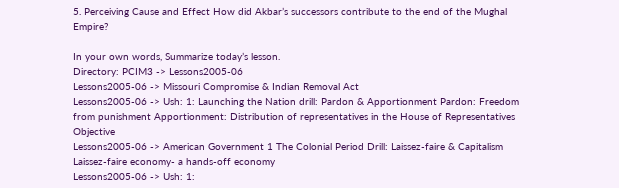5. Perceiving Cause and Effect How did Akbar’s successors contribute to the end of the Mughal Empire?

In your own words, Summarize today’s lesson.
Directory: PCIM3 -> Lessons2005-06
Lessons2005-06 -> Missouri Compromise & Indian Removal Act
Lessons2005-06 -> Ush: 1: Launching the Nation drill: Pardon & Apportionment Pardon: Freedom from punishment Apportionment: Distribution of representatives in the House of Representatives Objective
Lessons2005-06 -> American Government 1 The Colonial Period Drill: Laissez-faire & Capitalism Laissez-faire economy- a hands-off economy
Lessons2005-06 -> Ush: 1: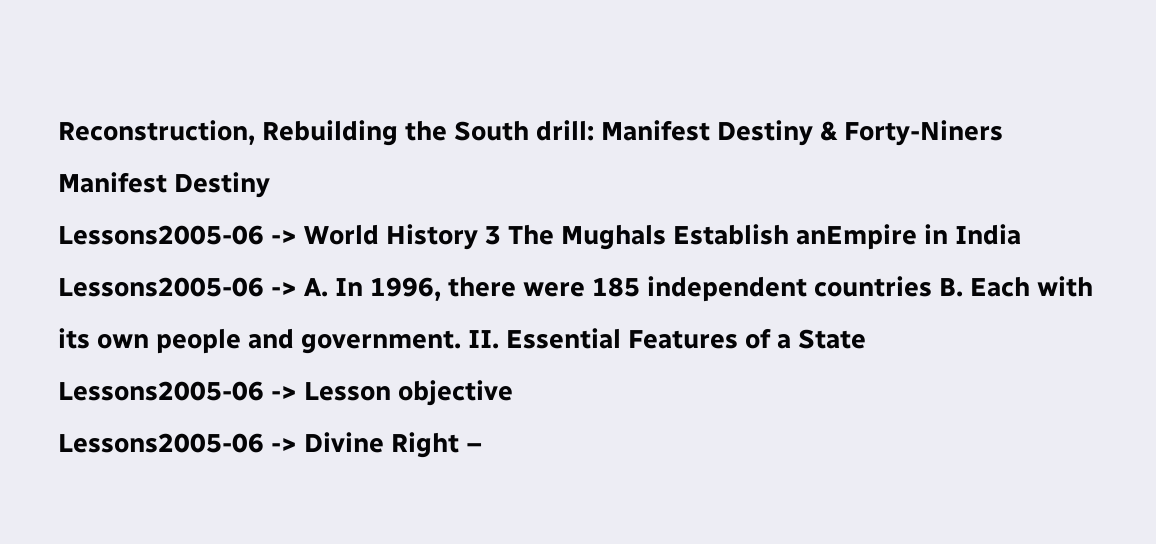Reconstruction, Rebuilding the South drill: Manifest Destiny & Forty-Niners Manifest Destiny
Lessons2005-06 -> World History 3 The Mughals Establish anEmpire in India
Lessons2005-06 -> A. In 1996, there were 185 independent countries B. Each with its own people and government. II. Essential Features of a State
Lessons2005-06 -> Lesson objective
Lessons2005-06 -> Divine Right –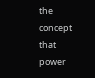the concept that power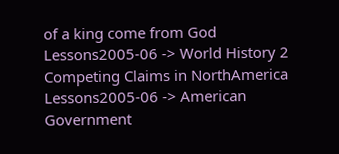of a king come from God
Lessons2005-06 -> World History 2 Competing Claims in NorthAmerica
Lessons2005-06 -> American Government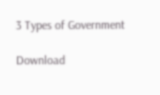3 Types of Government

Download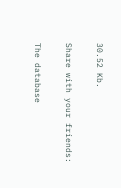30.52 Kb.

Share with your friends:

The database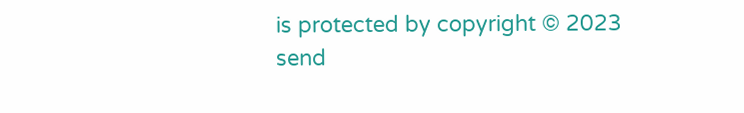is protected by copyright © 2023
send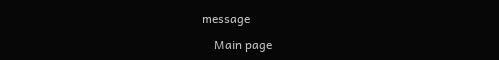message

    Main page